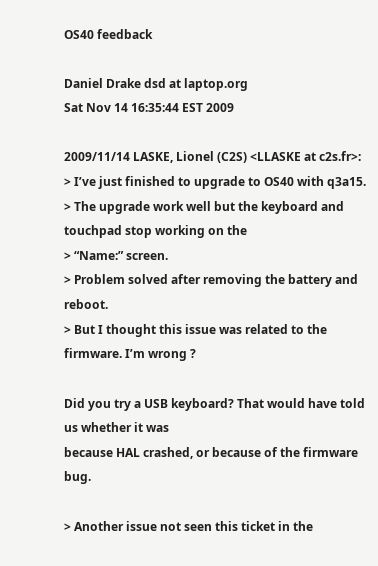OS40 feedback

Daniel Drake dsd at laptop.org
Sat Nov 14 16:35:44 EST 2009

2009/11/14 LASKE, Lionel (C2S) <LLASKE at c2s.fr>:
> I’ve just finished to upgrade to OS40 with q3a15.
> The upgrade work well but the keyboard and touchpad stop working on the
> “Name:” screen.
> Problem solved after removing the battery and reboot.
> But I thought this issue was related to the firmware. I’m wrong ?

Did you try a USB keyboard? That would have told us whether it was
because HAL crashed, or because of the firmware bug.

> Another issue not seen this ticket in the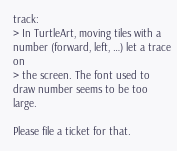track:
> In TurtleArt, moving tiles with a number (forward, left, …) let a trace on
> the screen. The font used to draw number seems to be too large.

Please file a ticket for that.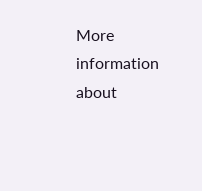More information about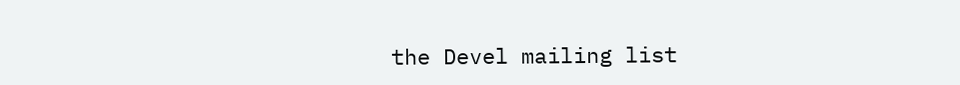the Devel mailing list